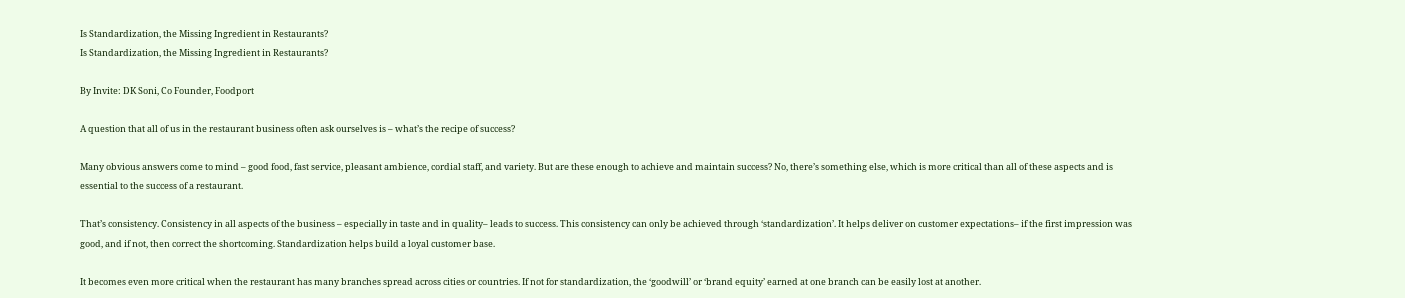Is Standardization, the Missing Ingredient in Restaurants?
Is Standardization, the Missing Ingredient in Restaurants?

By Invite: DK Soni, Co Founder, Foodport

A question that all of us in the restaurant business often ask ourselves is – what’s the recipe of success?

Many obvious answers come to mind – good food, fast service, pleasant ambience, cordial staff, and variety. But are these enough to achieve and maintain success? No, there’s something else, which is more critical than all of these aspects and is essential to the success of a restaurant.

That’s consistency. Consistency in all aspects of the business – especially in taste and in quality– leads to success. This consistency can only be achieved through ‘standardization’. It helps deliver on customer expectations– if the first impression was good, and if not, then correct the shortcoming. Standardization helps build a loyal customer base.

It becomes even more critical when the restaurant has many branches spread across cities or countries. If not for standardization, the ‘goodwill’ or ‘brand equity’ earned at one branch can be easily lost at another.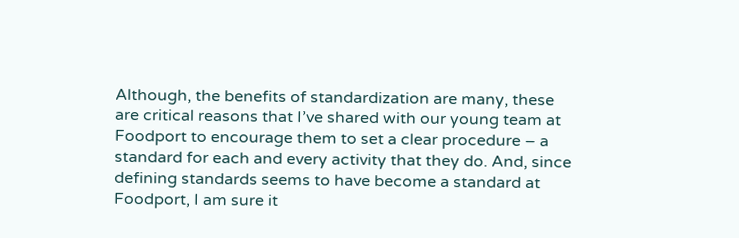Although, the benefits of standardization are many, these are critical reasons that I’ve shared with our young team at Foodport to encourage them to set a clear procedure – a standard for each and every activity that they do. And, since defining standards seems to have become a standard at Foodport, I am sure it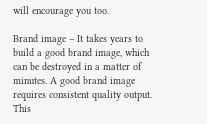will encourage you too.

Brand image – It takes years to build a good brand image, which can be destroyed in a matter of minutes. A good brand image requires consistent quality output. This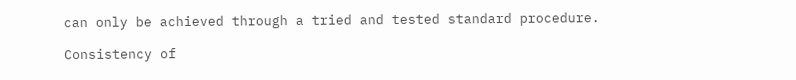can only be achieved through a tried and tested standard procedure.

Consistency of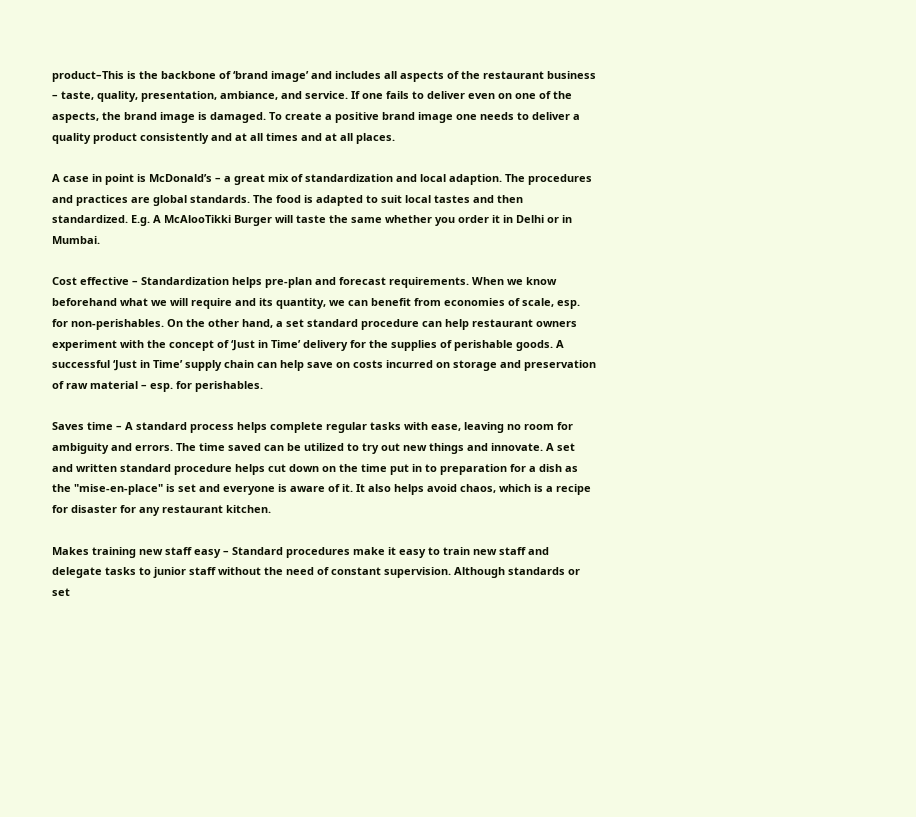product–This is the backbone of ‘brand image’ and includes all aspects of the restaurant business – taste, quality, presentation, ambiance, and service. If one fails to deliver even on one of the aspects, the brand image is damaged. To create a positive brand image one needs to deliver a quality product consistently and at all times and at all places.

A case in point is McDonald’s – a great mix of standardization and local adaption. The procedures and practices are global standards. The food is adapted to suit local tastes and then standardized. E.g. A McAlooTikki Burger will taste the same whether you order it in Delhi or in Mumbai.

Cost effective – Standardization helps pre-plan and forecast requirements. When we know beforehand what we will require and its quantity, we can benefit from economies of scale, esp. for non-perishables. On the other hand, a set standard procedure can help restaurant owners experiment with the concept of ‘Just in Time’ delivery for the supplies of perishable goods. A successful ‘Just in Time’ supply chain can help save on costs incurred on storage and preservation of raw material – esp. for perishables.

Saves time – A standard process helps complete regular tasks with ease, leaving no room for ambiguity and errors. The time saved can be utilized to try out new things and innovate. A set and written standard procedure helps cut down on the time put in to preparation for a dish as the "mise-en-place" is set and everyone is aware of it. It also helps avoid chaos, which is a recipe for disaster for any restaurant kitchen.

Makes training new staff easy – Standard procedures make it easy to train new staff and delegate tasks to junior staff without the need of constant supervision. Although standards or set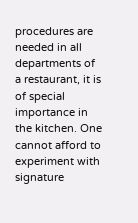procedures are needed in all departments of a restaurant, it is of special importance in the kitchen. One cannot afford to experiment with signature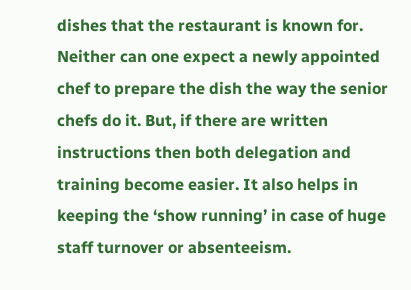dishes that the restaurant is known for. Neither can one expect a newly appointed chef to prepare the dish the way the senior chefs do it. But, if there are written instructions then both delegation and training become easier. It also helps in keeping the ‘show running’ in case of huge staff turnover or absenteeism.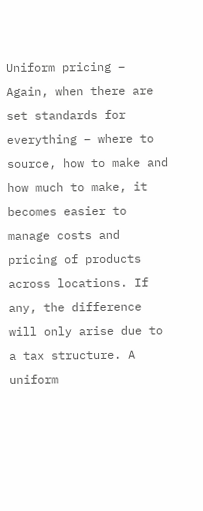Uniform pricing – Again, when there are set standards for everything – where to source, how to make and how much to make, it becomes easier to manage costs and pricing of products across locations. If any, the difference will only arise due to a tax structure. A uniform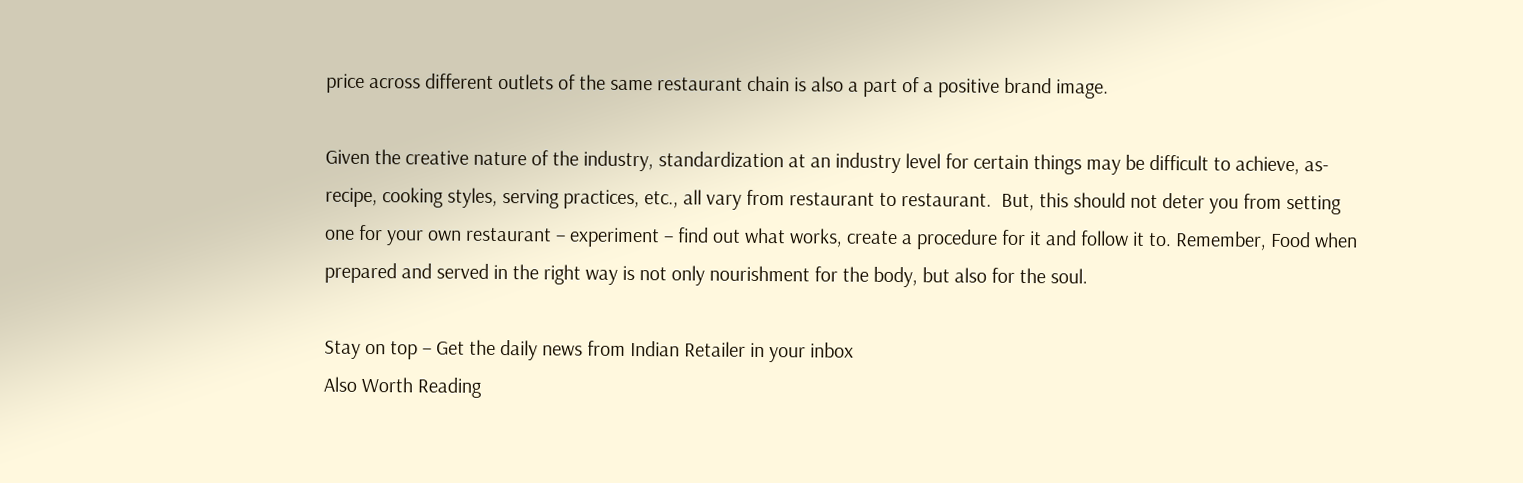price across different outlets of the same restaurant chain is also a part of a positive brand image.

Given the creative nature of the industry, standardization at an industry level for certain things may be difficult to achieve, as- recipe, cooking styles, serving practices, etc., all vary from restaurant to restaurant.  But, this should not deter you from setting one for your own restaurant – experiment – find out what works, create a procedure for it and follow it to. Remember, Food when prepared and served in the right way is not only nourishment for the body, but also for the soul.

Stay on top – Get the daily news from Indian Retailer in your inbox
Also Worth Reading